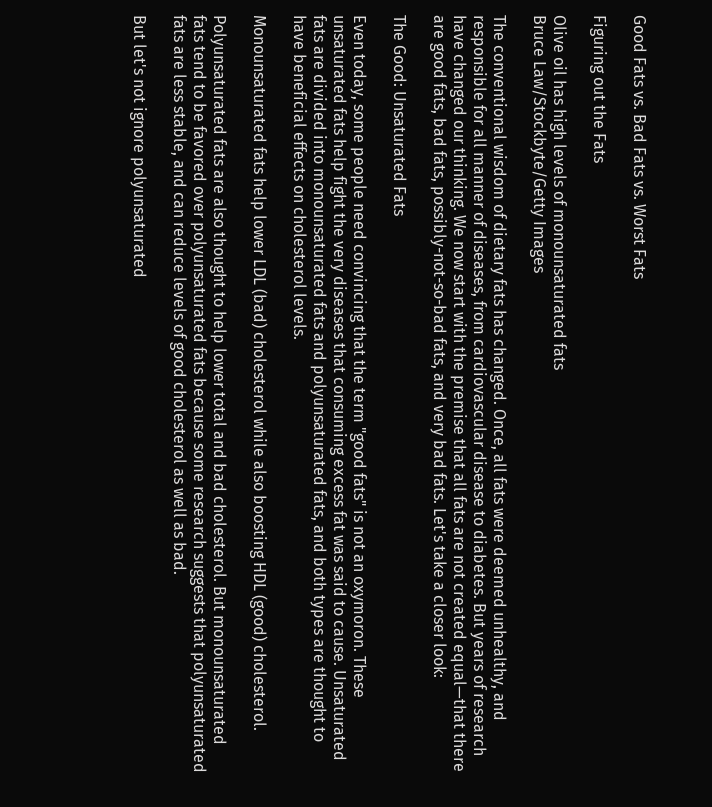Good Fats vs. Bad Fats vs. Worst Fats

Figuring out the Fats

Olive oil has high levels of monounsaturated fats
Bruce Law/Stockbyte/Getty Images

The conventional wisdom of dietary fats has changed. Once, all fats were deemed unhealthy, and responsible for all manner of diseases, from cardiovascular disease to diabetes. But years of research have changed our thinking. We now start with the premise that all fats are not created equal—that there are good fats, bad fats, possibly-not-so-bad fats, and very bad fats. Let's take a closer look:

The Good: Unsaturated Fats

Even today, some people need convincing that the term "good fats" is not an oxymoron. These unsaturated fats help fight the very diseases that consuming excess fat was said to cause. Unsaturated fats are divided into monounsaturated fats and polyunsaturated fats, and both types are thought to have beneficial effects on cholesterol levels.

Monounsaturated fats help lower LDL (bad) cholesterol while also boosting HDL (good) cholesterol.

Polyunsaturated fats are also thought to help lower total and bad cholesterol. But monounsaturated fats tend to be favored over polyunsaturated fats because some research suggests that polyunsaturated fats are less stable, and can reduce levels of good cholesterol as well as bad.

But let's not ignore polyunsaturated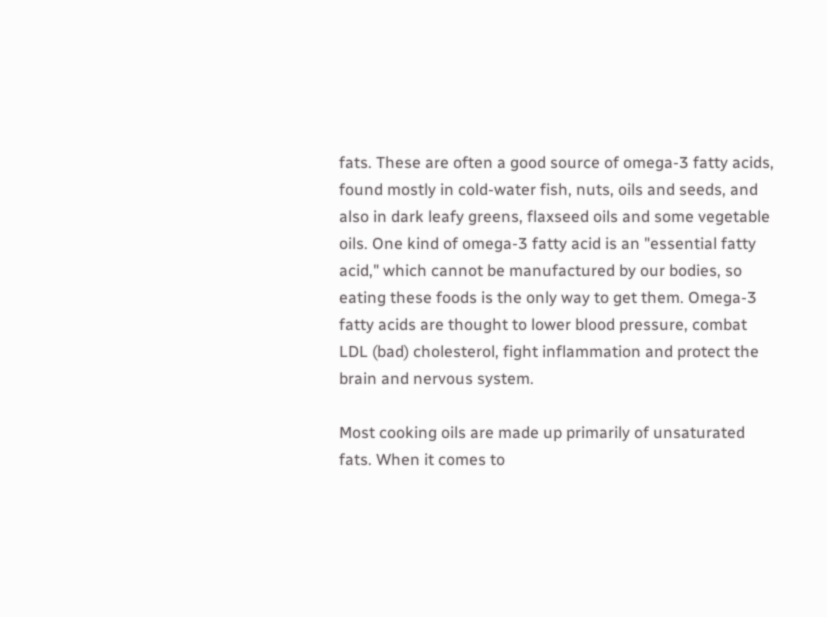fats. These are often a good source of omega-3 fatty acids, found mostly in cold-water fish, nuts, oils and seeds, and also in dark leafy greens, flaxseed oils and some vegetable oils. One kind of omega-3 fatty acid is an "essential fatty acid," which cannot be manufactured by our bodies, so eating these foods is the only way to get them. Omega-3 fatty acids are thought to lower blood pressure, combat LDL (bad) cholesterol, fight inflammation and protect the brain and nervous system.

Most cooking oils are made up primarily of unsaturated fats. When it comes to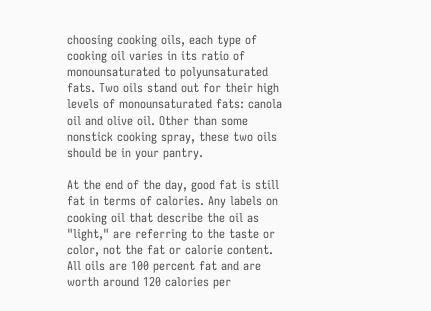choosing cooking oils, each type of cooking oil varies in its ratio of monounsaturated to polyunsaturated fats. Two oils stand out for their high levels of monounsaturated fats: canola oil and olive oil. Other than some nonstick cooking spray, these two oils should be in your pantry.

At the end of the day, good fat is still fat in terms of calories. Any labels on cooking oil that describe the oil as "light," are referring to the taste or color, not the fat or calorie content. All oils are 100 percent fat and are worth around 120 calories per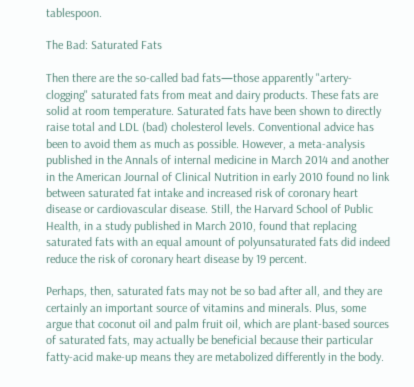tablespoon.

The Bad: Saturated Fats

Then there are the so-called bad fats—those apparently "artery-clogging" saturated fats from meat and dairy products. These fats are solid at room temperature. Saturated fats have been shown to directly raise total and LDL (bad) cholesterol levels. Conventional advice has been to avoid them as much as possible. However, a meta-analysis published in the Annals of internal medicine in March 2014 and another in the American Journal of Clinical Nutrition in early 2010 found no link between saturated fat intake and increased risk of coronary heart disease or cardiovascular disease. Still, the Harvard School of Public Health, in a study published in March 2010, found that replacing saturated fats with an equal amount of polyunsaturated fats did indeed reduce the risk of coronary heart disease by 19 percent.

Perhaps, then, saturated fats may not be so bad after all, and they are certainly an important source of vitamins and minerals. Plus, some argue that coconut oil and palm fruit oil, which are plant-based sources of saturated fats, may actually be beneficial because their particular fatty-acid make-up means they are metabolized differently in the body.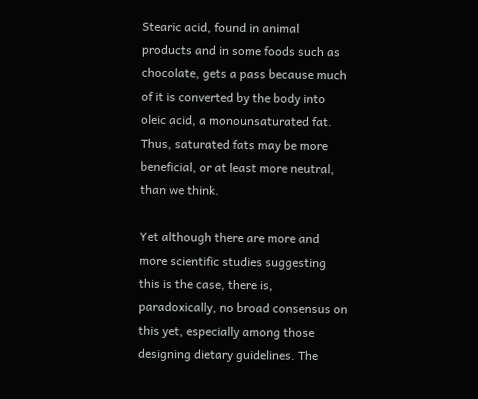Stearic acid, found in animal products and in some foods such as chocolate, gets a pass because much of it is converted by the body into oleic acid, a monounsaturated fat. Thus, saturated fats may be more beneficial, or at least more neutral, than we think.

Yet although there are more and more scientific studies suggesting this is the case, there is, paradoxically, no broad consensus on this yet, especially among those designing dietary guidelines. The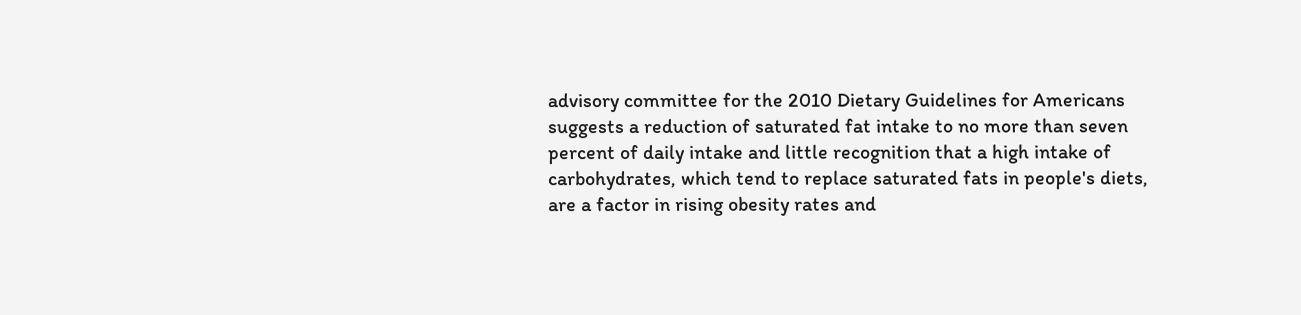advisory committee for the 2010 Dietary Guidelines for Americans suggests a reduction of saturated fat intake to no more than seven percent of daily intake and little recognition that a high intake of carbohydrates, which tend to replace saturated fats in people's diets, are a factor in rising obesity rates and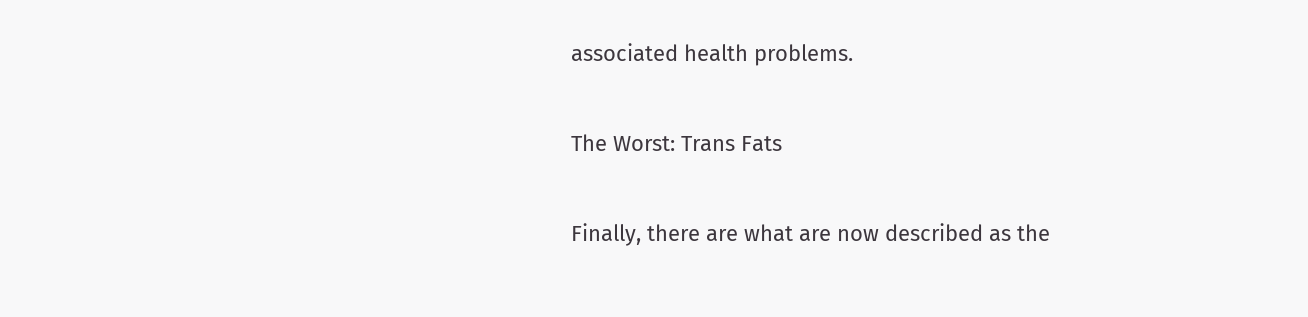associated health problems.

The Worst: Trans Fats

Finally, there are what are now described as the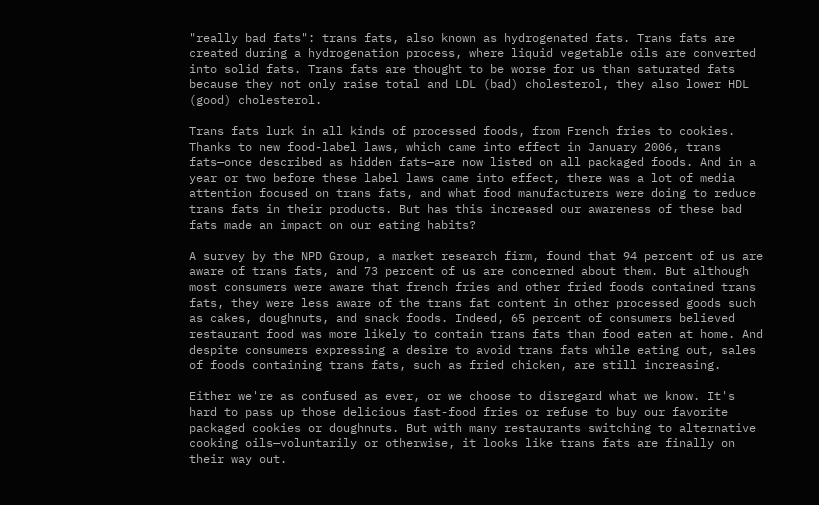"really bad fats": trans fats, also known as hydrogenated fats. Trans fats are created during a hydrogenation process, where liquid vegetable oils are converted into solid fats. Trans fats are thought to be worse for us than saturated fats because they not only raise total and LDL (bad) cholesterol, they also lower HDL (good) cholesterol.

Trans fats lurk in all kinds of processed foods, from French fries to cookies. Thanks to new food-label laws, which came into effect in January 2006, trans fats—once described as hidden fats—are now listed on all packaged foods. And in a year or two before these label laws came into effect, there was a lot of media attention focused on trans fats, and what food manufacturers were doing to reduce trans fats in their products. But has this increased our awareness of these bad fats made an impact on our eating habits?

A survey by the NPD Group, a market research firm, found that 94 percent of us are aware of trans fats, and 73 percent of us are concerned about them. But although most consumers were aware that french fries and other fried foods contained trans fats, they were less aware of the trans fat content in other processed goods such as cakes, doughnuts, and snack foods. Indeed, 65 percent of consumers believed restaurant food was more likely to contain trans fats than food eaten at home. And despite consumers expressing a desire to avoid trans fats while eating out, sales of foods containing trans fats, such as fried chicken, are still increasing.

Either we're as confused as ever, or we choose to disregard what we know. It's hard to pass up those delicious fast-food fries or refuse to buy our favorite packaged cookies or doughnuts. But with many restaurants switching to alternative cooking oils—voluntarily or otherwise, it looks like trans fats are finally on their way out.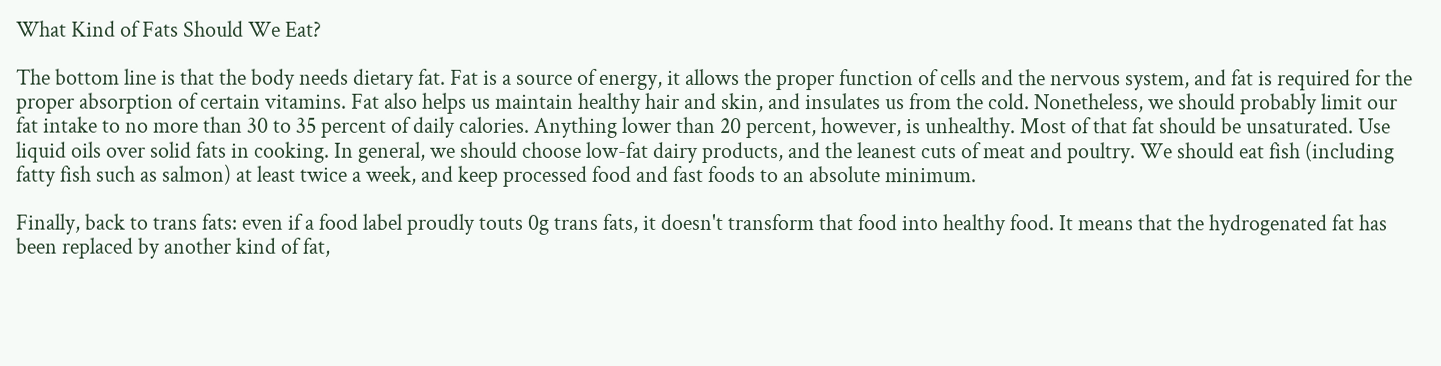What Kind of Fats Should We Eat?

The bottom line is that the body needs dietary fat. Fat is a source of energy, it allows the proper function of cells and the nervous system, and fat is required for the proper absorption of certain vitamins. Fat also helps us maintain healthy hair and skin, and insulates us from the cold. Nonetheless, we should probably limit our fat intake to no more than 30 to 35 percent of daily calories. Anything lower than 20 percent, however, is unhealthy. Most of that fat should be unsaturated. Use liquid oils over solid fats in cooking. In general, we should choose low-fat dairy products, and the leanest cuts of meat and poultry. We should eat fish (including fatty fish such as salmon) at least twice a week, and keep processed food and fast foods to an absolute minimum.

Finally, back to trans fats: even if a food label proudly touts 0g trans fats, it doesn't transform that food into healthy food. It means that the hydrogenated fat has been replaced by another kind of fat,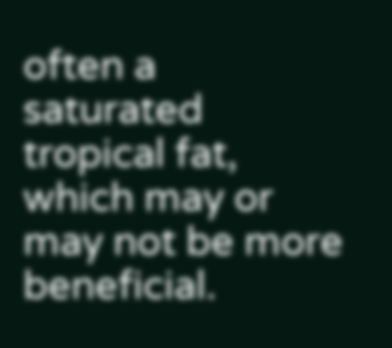often a saturated tropical fat, which may or may not be more beneficial.